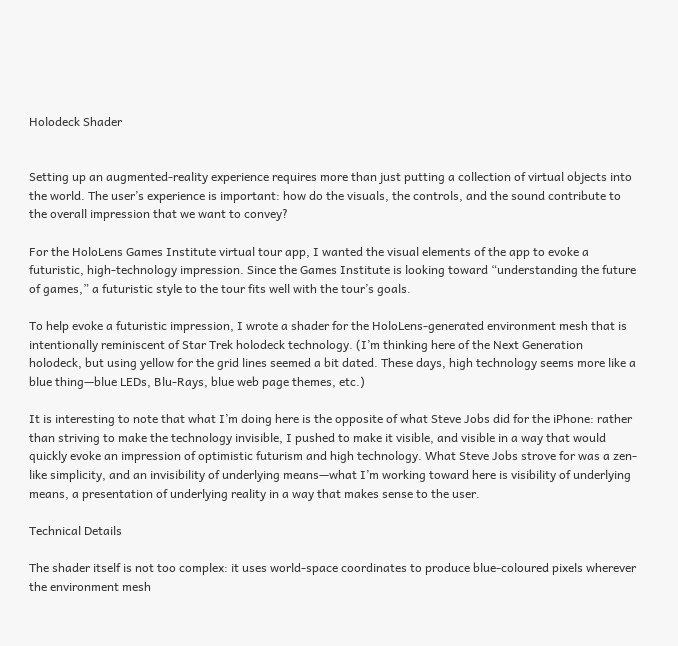Holodeck Shader


Setting up an augmented-reality experience requires more than just putting a collection of virtual objects into the world. The user’s experience is important: how do the visuals, the controls, and the sound contribute to the overall impression that we want to convey?

For the HoloLens Games Institute virtual tour app, I wanted the visual elements of the app to evoke a futuristic, high-technology impression. Since the Games Institute is looking toward “understanding the future of games,” a futuristic style to the tour fits well with the tour’s goals.

To help evoke a futuristic impression, I wrote a shader for the HoloLens-generated environment mesh that is intentionally reminiscent of Star Trek holodeck technology. (I’m thinking here of the Next Generation holodeck, but using yellow for the grid lines seemed a bit dated. These days, high technology seems more like a blue thing—blue LEDs, Blu-Rays, blue web page themes, etc.)

It is interesting to note that what I’m doing here is the opposite of what Steve Jobs did for the iPhone: rather than striving to make the technology invisible, I pushed to make it visible, and visible in a way that would quickly evoke an impression of optimistic futurism and high technology. What Steve Jobs strove for was a zen-like simplicity, and an invisibility of underlying means—what I’m working toward here is visibility of underlying means, a presentation of underlying reality in a way that makes sense to the user.

Technical Details

The shader itself is not too complex: it uses world-space coordinates to produce blue-coloured pixels wherever the environment mesh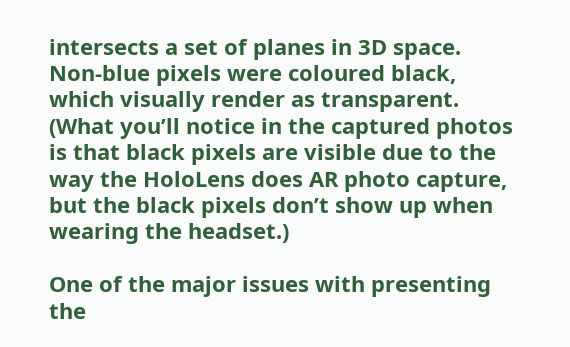intersects a set of planes in 3D space. Non-blue pixels were coloured black, which visually render as transparent. (What you’ll notice in the captured photos is that black pixels are visible due to the way the HoloLens does AR photo capture, but the black pixels don’t show up when wearing the headset.)

One of the major issues with presenting the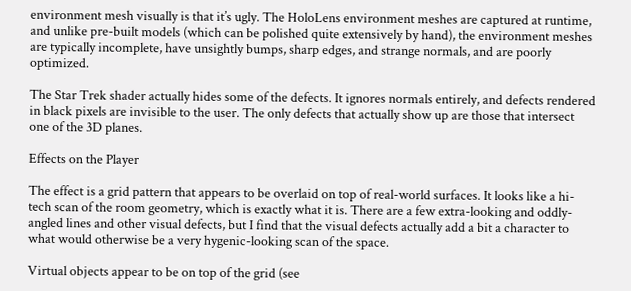environment mesh visually is that it’s ugly. The HoloLens environment meshes are captured at runtime, and unlike pre-built models (which can be polished quite extensively by hand), the environment meshes are typically incomplete, have unsightly bumps, sharp edges, and strange normals, and are poorly optimized.

The Star Trek shader actually hides some of the defects. It ignores normals entirely, and defects rendered in black pixels are invisible to the user. The only defects that actually show up are those that intersect one of the 3D planes.

Effects on the Player

The effect is a grid pattern that appears to be overlaid on top of real-world surfaces. It looks like a hi-tech scan of the room geometry, which is exactly what it is. There are a few extra-looking and oddly-angled lines and other visual defects, but I find that the visual defects actually add a bit a character to what would otherwise be a very hygenic-looking scan of the space.

Virtual objects appear to be on top of the grid (see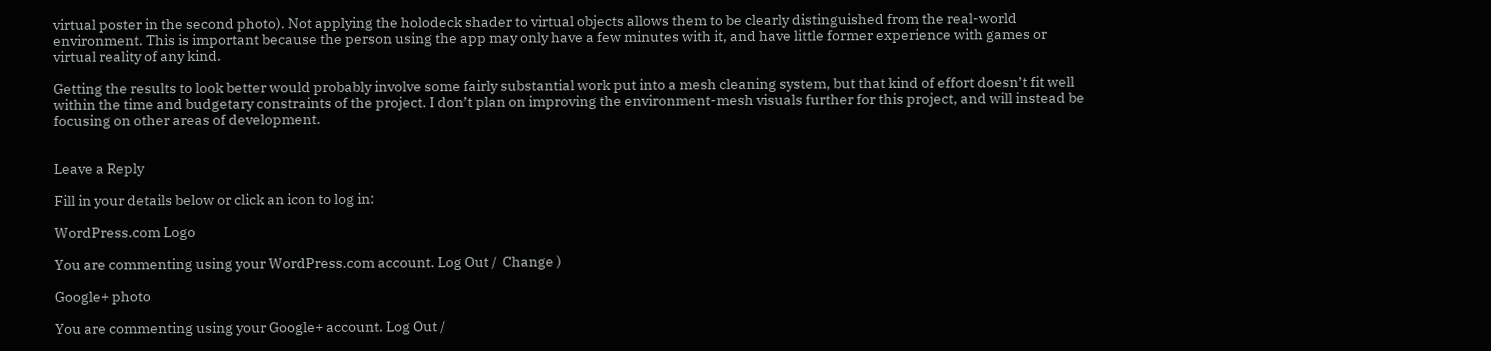virtual poster in the second photo). Not applying the holodeck shader to virtual objects allows them to be clearly distinguished from the real-world environment. This is important because the person using the app may only have a few minutes with it, and have little former experience with games or virtual reality of any kind.

Getting the results to look better would probably involve some fairly substantial work put into a mesh cleaning system, but that kind of effort doesn’t fit well within the time and budgetary constraints of the project. I don’t plan on improving the environment-mesh visuals further for this project, and will instead be focusing on other areas of development.


Leave a Reply

Fill in your details below or click an icon to log in:

WordPress.com Logo

You are commenting using your WordPress.com account. Log Out /  Change )

Google+ photo

You are commenting using your Google+ account. Log Out /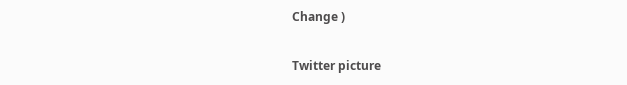Change )

Twitter picture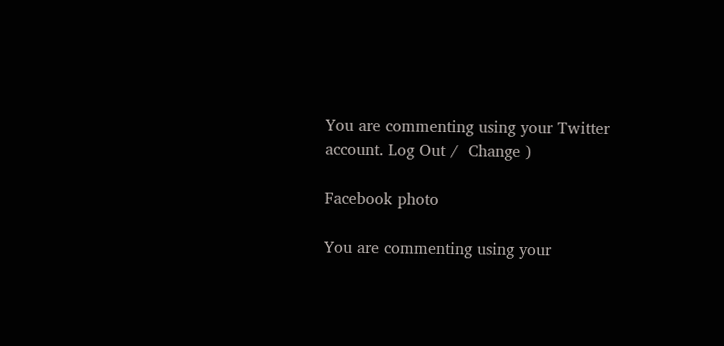You are commenting using your Twitter account. Log Out /  Change )

Facebook photo

You are commenting using your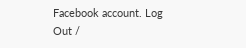Facebook account. Log Out /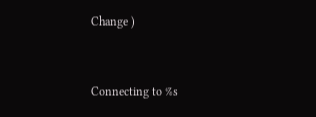Change )


Connecting to %s